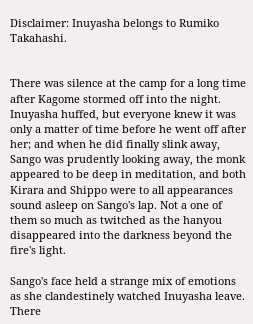Disclaimer: Inuyasha belongs to Rumiko Takahashi.


There was silence at the camp for a long time after Kagome stormed off into the night. Inuyasha huffed, but everyone knew it was only a matter of time before he went off after her; and when he did finally slink away, Sango was prudently looking away, the monk appeared to be deep in meditation, and both Kirara and Shippo were to all appearances sound asleep on Sango's lap. Not a one of them so much as twitched as the hanyou disappeared into the darkness beyond the fire's light.

Sango's face held a strange mix of emotions as she clandestinely watched Inuyasha leave. There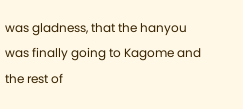was gladness, that the hanyou was finally going to Kagome and the rest of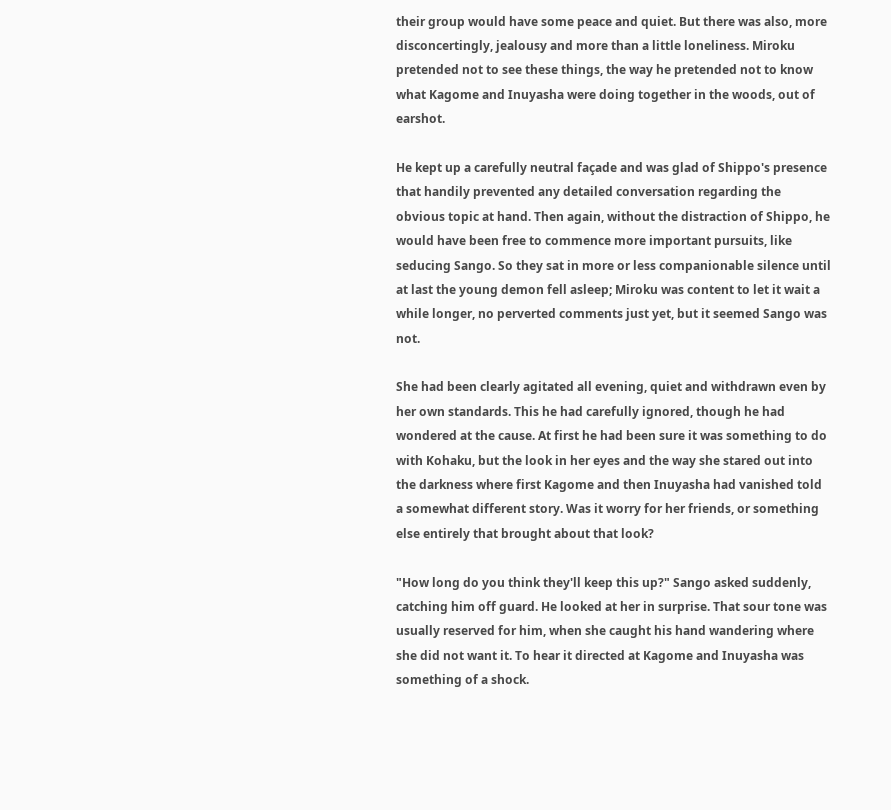their group would have some peace and quiet. But there was also, more disconcertingly, jealousy and more than a little loneliness. Miroku pretended not to see these things, the way he pretended not to know what Kagome and Inuyasha were doing together in the woods, out of earshot.

He kept up a carefully neutral façade and was glad of Shippo's presence that handily prevented any detailed conversation regarding the obvious topic at hand. Then again, without the distraction of Shippo, he would have been free to commence more important pursuits, like seducing Sango. So they sat in more or less companionable silence until at last the young demon fell asleep; Miroku was content to let it wait a while longer, no perverted comments just yet, but it seemed Sango was not.

She had been clearly agitated all evening, quiet and withdrawn even by her own standards. This he had carefully ignored, though he had wondered at the cause. At first he had been sure it was something to do with Kohaku, but the look in her eyes and the way she stared out into the darkness where first Kagome and then Inuyasha had vanished told a somewhat different story. Was it worry for her friends, or something else entirely that brought about that look?

"How long do you think they'll keep this up?" Sango asked suddenly, catching him off guard. He looked at her in surprise. That sour tone was usually reserved for him, when she caught his hand wandering where she did not want it. To hear it directed at Kagome and Inuyasha was something of a shock.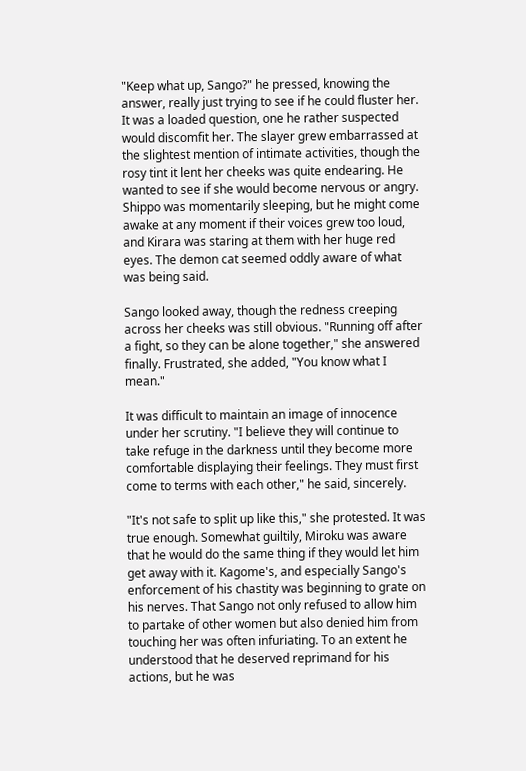"Keep what up, Sango?" he pressed, knowing the answer, really just trying to see if he could fluster her. It was a loaded question, one he rather suspected would discomfit her. The slayer grew embarrassed at the slightest mention of intimate activities, though the rosy tint it lent her cheeks was quite endearing. He wanted to see if she would become nervous or angry. Shippo was momentarily sleeping, but he might come awake at any moment if their voices grew too loud, and Kirara was staring at them with her huge red eyes. The demon cat seemed oddly aware of what was being said.

Sango looked away, though the redness creeping across her cheeks was still obvious. "Running off after a fight, so they can be alone together," she answered finally. Frustrated, she added, "You know what I mean."

It was difficult to maintain an image of innocence under her scrutiny. "I believe they will continue to take refuge in the darkness until they become more comfortable displaying their feelings. They must first come to terms with each other," he said, sincerely.

"It's not safe to split up like this," she protested. It was true enough. Somewhat guiltily, Miroku was aware that he would do the same thing if they would let him get away with it. Kagome's, and especially Sango's enforcement of his chastity was beginning to grate on his nerves. That Sango not only refused to allow him to partake of other women but also denied him from touching her was often infuriating. To an extent he understood that he deserved reprimand for his actions, but he was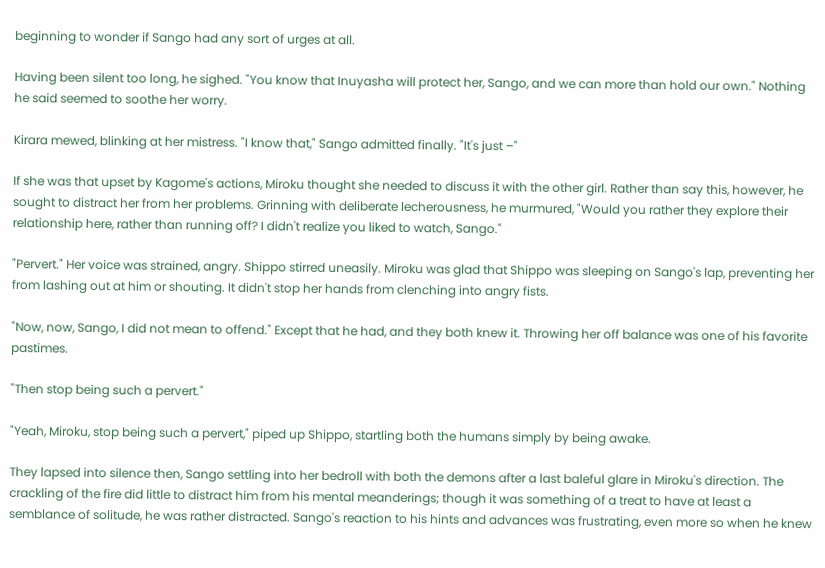beginning to wonder if Sango had any sort of urges at all.

Having been silent too long, he sighed. "You know that Inuyasha will protect her, Sango, and we can more than hold our own." Nothing he said seemed to soothe her worry.

Kirara mewed, blinking at her mistress. "I know that," Sango admitted finally. "It's just –"

If she was that upset by Kagome's actions, Miroku thought she needed to discuss it with the other girl. Rather than say this, however, he sought to distract her from her problems. Grinning with deliberate lecherousness, he murmured, "Would you rather they explore their relationship here, rather than running off? I didn't realize you liked to watch, Sango."

"Pervert." Her voice was strained, angry. Shippo stirred uneasily. Miroku was glad that Shippo was sleeping on Sango's lap, preventing her from lashing out at him or shouting. It didn't stop her hands from clenching into angry fists.

"Now, now, Sango, I did not mean to offend." Except that he had, and they both knew it. Throwing her off balance was one of his favorite pastimes.

"Then stop being such a pervert."

"Yeah, Miroku, stop being such a pervert," piped up Shippo, startling both the humans simply by being awake.

They lapsed into silence then, Sango settling into her bedroll with both the demons after a last baleful glare in Miroku's direction. The crackling of the fire did little to distract him from his mental meanderings; though it was something of a treat to have at least a semblance of solitude, he was rather distracted. Sango's reaction to his hints and advances was frustrating, even more so when he knew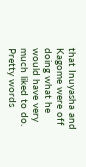that Inuyasha and Kagome were off doing what he would have very much liked to do. Pretty words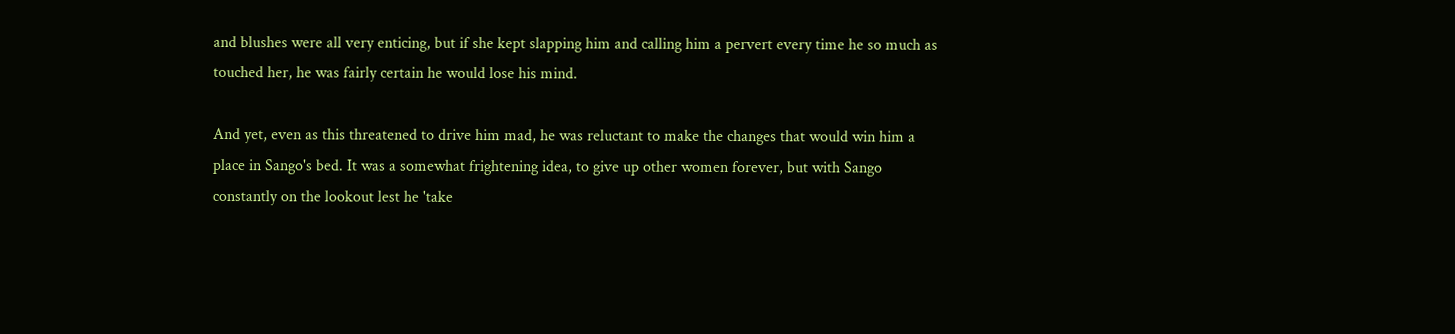and blushes were all very enticing, but if she kept slapping him and calling him a pervert every time he so much as touched her, he was fairly certain he would lose his mind.

And yet, even as this threatened to drive him mad, he was reluctant to make the changes that would win him a place in Sango's bed. It was a somewhat frightening idea, to give up other women forever, but with Sango constantly on the lookout lest he 'take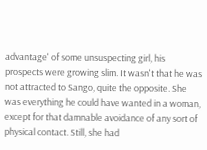advantage' of some unsuspecting girl, his prospects were growing slim. It wasn't that he was not attracted to Sango, quite the opposite. She was everything he could have wanted in a woman, except for that damnable avoidance of any sort of physical contact. Still, she had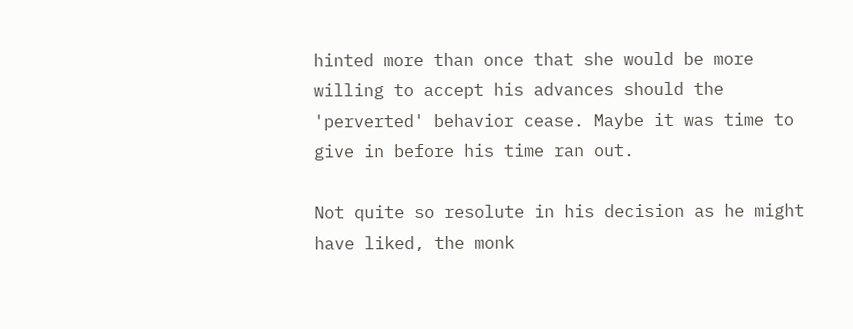hinted more than once that she would be more willing to accept his advances should the 'perverted' behavior cease. Maybe it was time to give in before his time ran out.

Not quite so resolute in his decision as he might have liked, the monk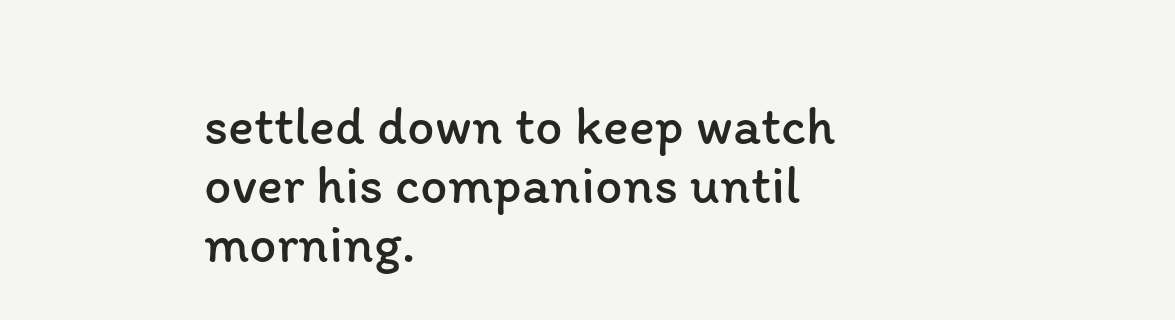settled down to keep watch over his companions until morning.